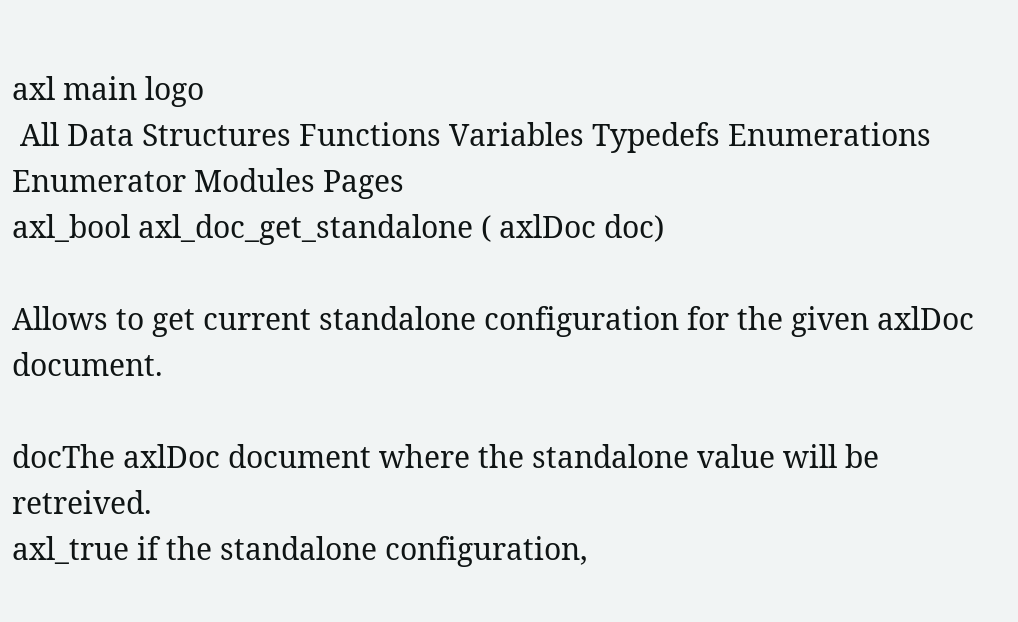axl main logo
 All Data Structures Functions Variables Typedefs Enumerations Enumerator Modules Pages
axl_bool axl_doc_get_standalone ( axlDoc doc)

Allows to get current standalone configuration for the given axlDoc document.

docThe axlDoc document where the standalone value will be retreived.
axl_true if the standalone configuration,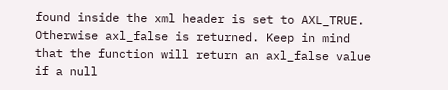found inside the xml header is set to AXL_TRUE. Otherwise axl_false is returned. Keep in mind that the function will return an axl_false value if a null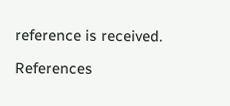reference is received.

References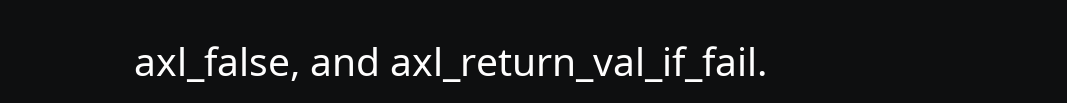axl_false, and axl_return_val_if_fail.